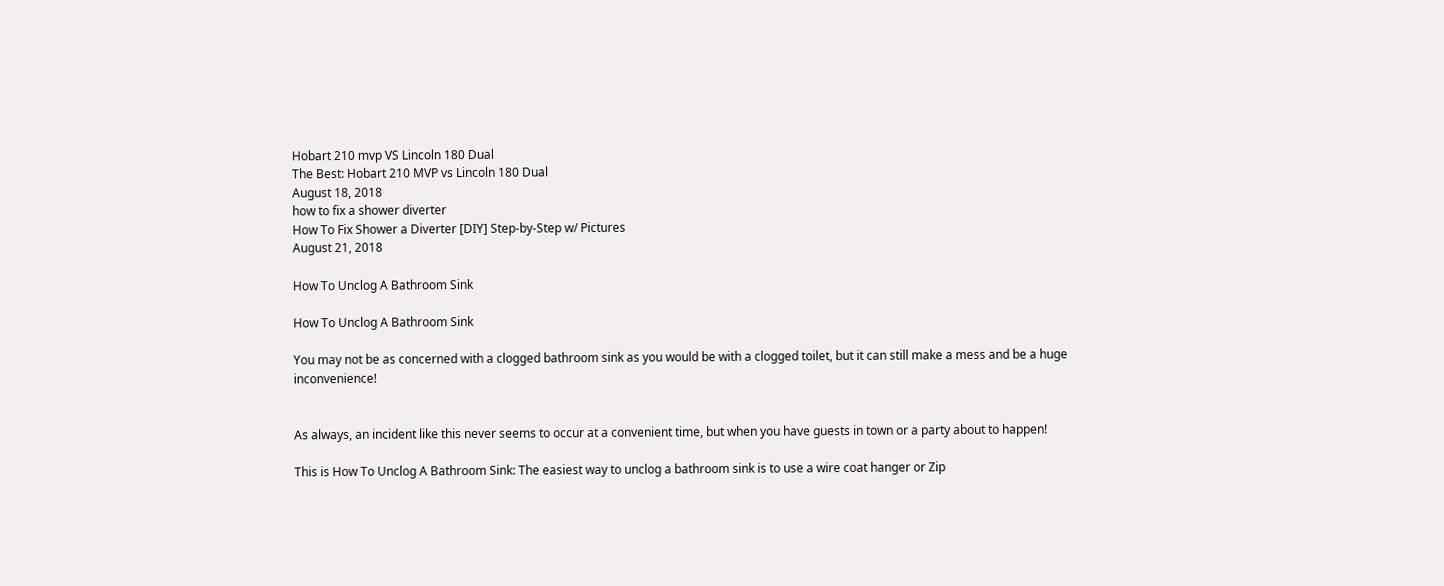Hobart 210 mvp VS Lincoln 180 Dual
The Best: Hobart 210 MVP vs Lincoln 180 Dual
August 18, 2018
how to fix a shower diverter
How To Fix Shower a Diverter [DIY] Step-by-Step w/ Pictures
August 21, 2018

How To Unclog A Bathroom Sink

How To Unclog A Bathroom Sink

You may not be as concerned with a clogged bathroom sink as you would be with a clogged toilet, but it can still make a mess and be a huge inconvenience!


As always, an incident like this never seems to occur at a convenient time, but when you have guests in town or a party about to happen!

This is How To Unclog A Bathroom Sink: The easiest way to unclog a bathroom sink is to use a wire coat hanger or Zip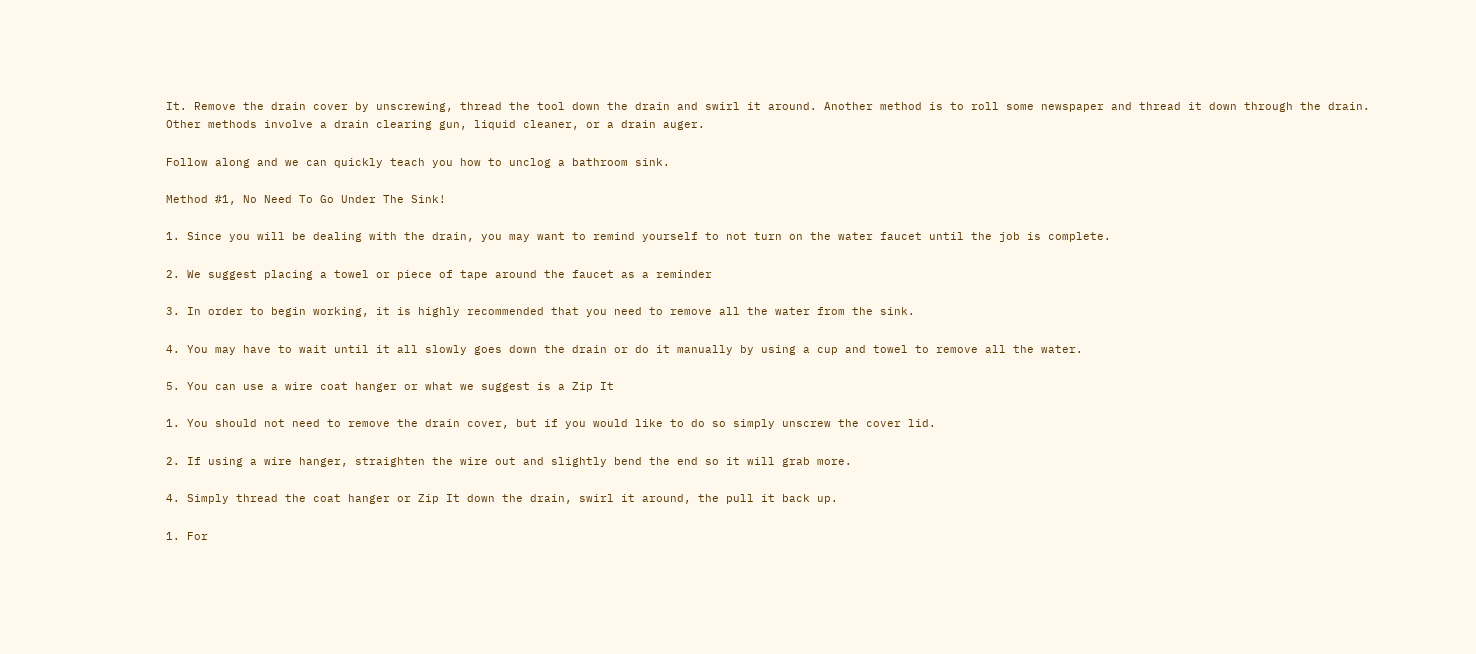It. Remove the drain cover by unscrewing, thread the tool down the drain and swirl it around. Another method is to roll some newspaper and thread it down through the drain. Other methods involve a drain clearing gun, liquid cleaner, or a drain auger.

Follow along and we can quickly teach you how to unclog a bathroom sink.

Method #1, No Need To Go Under The Sink!

1. Since you will be dealing with the drain, you may want to remind yourself to not turn on the water faucet until the job is complete.

2. We suggest placing a towel or piece of tape around the faucet as a reminder

3. In order to begin working, it is highly recommended that you need to remove all the water from the sink.

4. You may have to wait until it all slowly goes down the drain or do it manually by using a cup and towel to remove all the water.

5. You can use a wire coat hanger or what we suggest is a Zip It

1. You should not need to remove the drain cover, but if you would like to do so simply unscrew the cover lid.

2. If using a wire hanger, straighten the wire out and slightly bend the end so it will grab more.

4. Simply thread the coat hanger or Zip It down the drain, swirl it around, the pull it back up.

1. For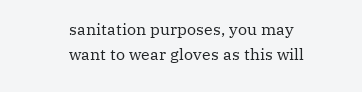sanitation purposes, you may want to wear gloves as this will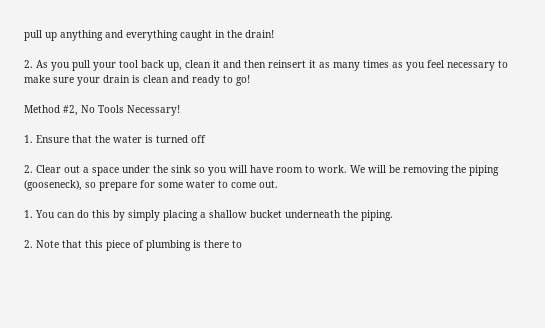pull up anything and everything caught in the drain!

2. As you pull your tool back up, clean it and then reinsert it as many times as you feel necessary to make sure your drain is clean and ready to go!

Method #2, No Tools Necessary!

1. Ensure that the water is turned off

2. Clear out a space under the sink so you will have room to work. We will be removing the piping (gooseneck), so prepare for some water to come out.

1. You can do this by simply placing a shallow bucket underneath the piping.

2. Note that this piece of plumbing is there to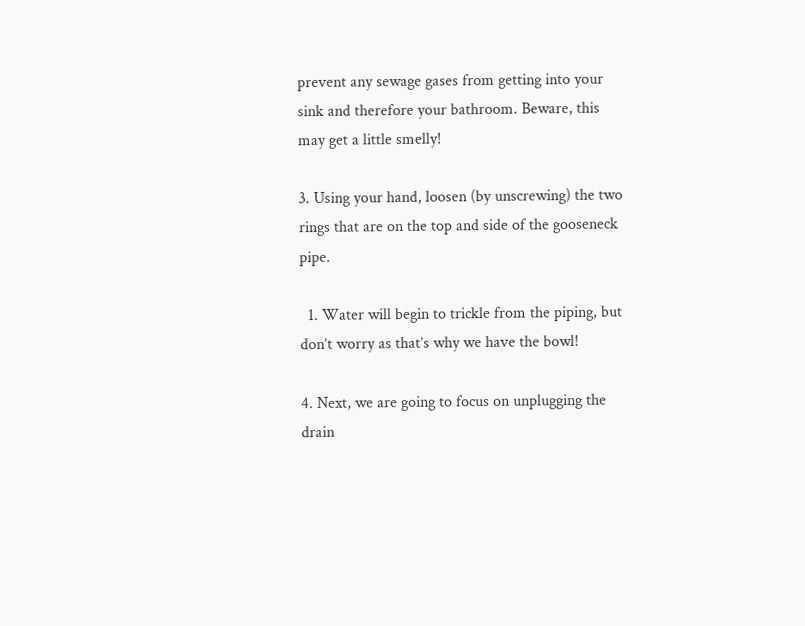prevent any sewage gases from getting into your sink and therefore your bathroom. Beware, this may get a little smelly!

3. Using your hand, loosen (by unscrewing) the two rings that are on the top and side of the gooseneck pipe.

  1. Water will begin to trickle from the piping, but don’t worry as that’s why we have the bowl!

4. Next, we are going to focus on unplugging the drain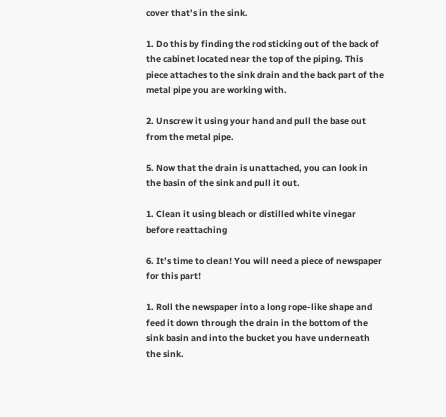cover that’s in the sink.

1. Do this by finding the rod sticking out of the back of the cabinet located near the top of the piping. This piece attaches to the sink drain and the back part of the metal pipe you are working with.

2. Unscrew it using your hand and pull the base out from the metal pipe.

5. Now that the drain is unattached, you can look in the basin of the sink and pull it out.

1. Clean it using bleach or distilled white vinegar before reattaching

6. It’s time to clean! You will need a piece of newspaper for this part!

1. Roll the newspaper into a long rope-like shape and feed it down through the drain in the bottom of the sink basin and into the bucket you have underneath the sink.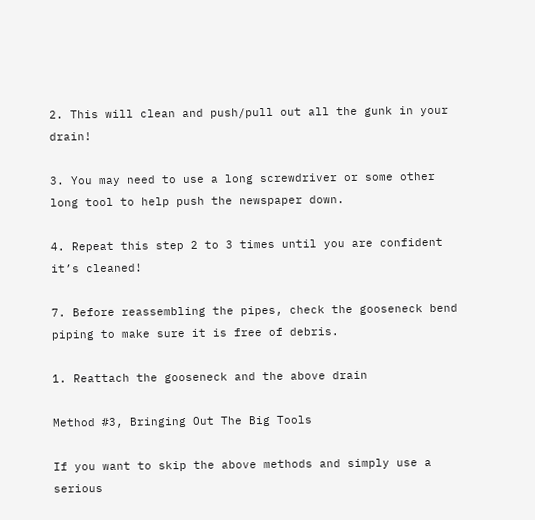2. This will clean and push/pull out all the gunk in your drain!

3. You may need to use a long screwdriver or some other long tool to help push the newspaper down.

4. Repeat this step 2 to 3 times until you are confident it’s cleaned!

7. Before reassembling the pipes, check the gooseneck bend piping to make sure it is free of debris.

1. Reattach the gooseneck and the above drain

Method #3, Bringing Out The Big Tools

If you want to skip the above methods and simply use a serious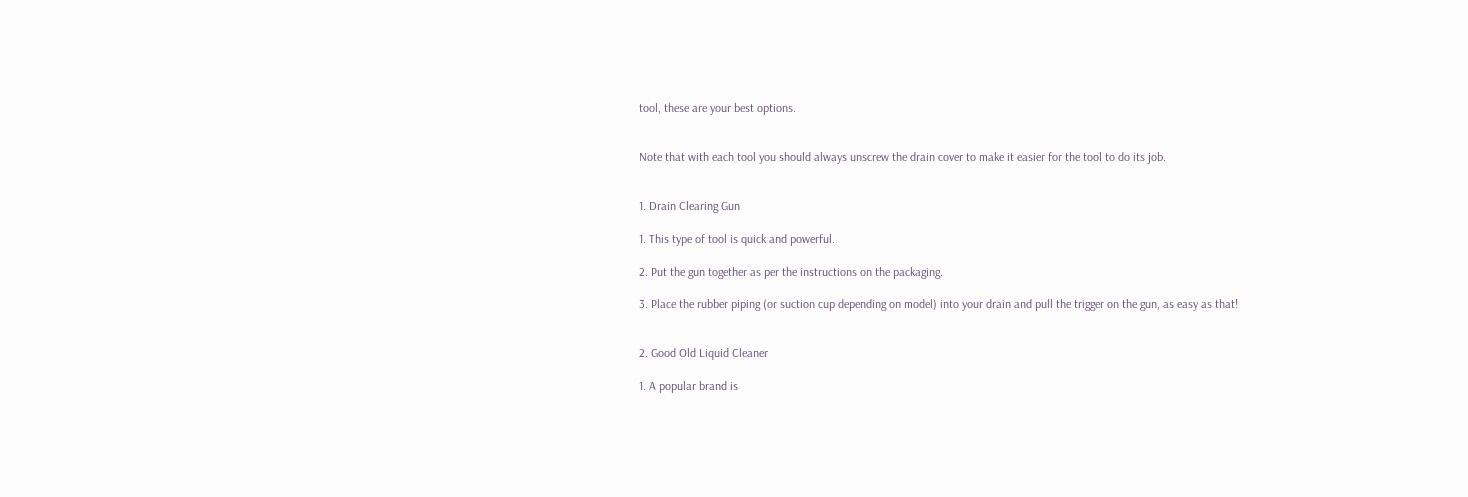tool, these are your best options.


Note that with each tool you should always unscrew the drain cover to make it easier for the tool to do its job.


1. Drain Clearing Gun

1. This type of tool is quick and powerful.

2. Put the gun together as per the instructions on the packaging.

3. Place the rubber piping (or suction cup depending on model) into your drain and pull the trigger on the gun, as easy as that!


2. Good Old Liquid Cleaner

1. A popular brand is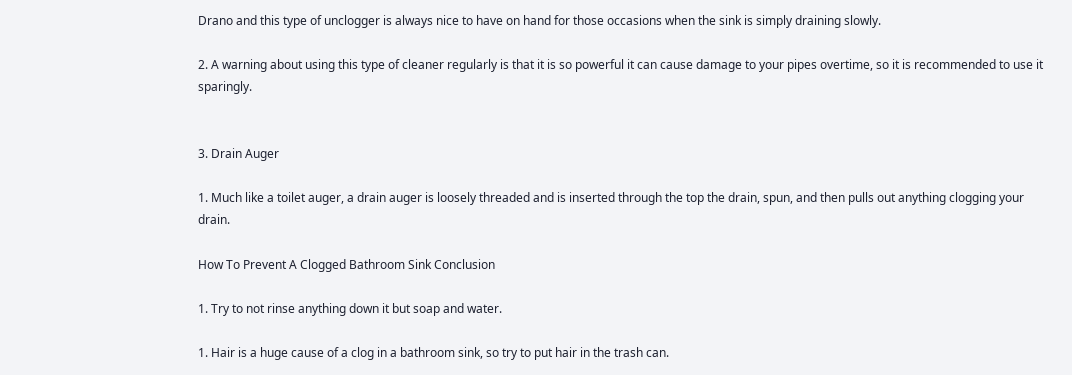Drano and this type of unclogger is always nice to have on hand for those occasions when the sink is simply draining slowly.

2. A warning about using this type of cleaner regularly is that it is so powerful it can cause damage to your pipes overtime, so it is recommended to use it sparingly.


3. Drain Auger

1. Much like a toilet auger, a drain auger is loosely threaded and is inserted through the top the drain, spun, and then pulls out anything clogging your drain.

How To Prevent A Clogged Bathroom Sink Conclusion

1. Try to not rinse anything down it but soap and water.

1. Hair is a huge cause of a clog in a bathroom sink, so try to put hair in the trash can.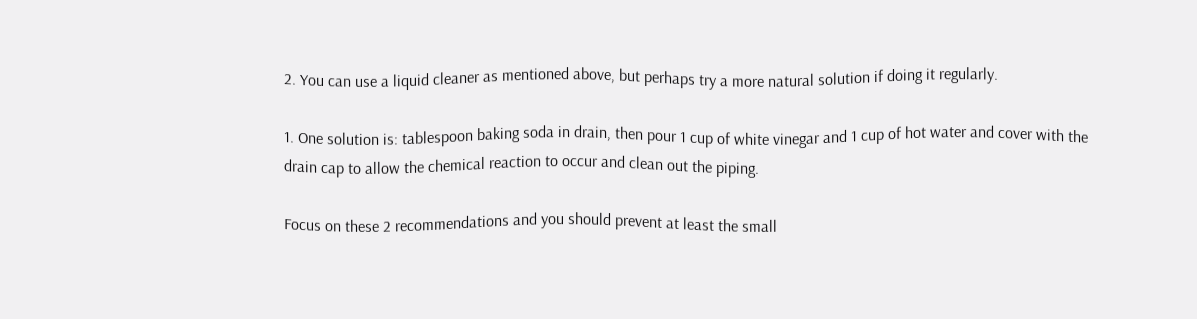2. You can use a liquid cleaner as mentioned above, but perhaps try a more natural solution if doing it regularly.

1. One solution is: tablespoon baking soda in drain, then pour 1 cup of white vinegar and 1 cup of hot water and cover with the drain cap to allow the chemical reaction to occur and clean out the piping.

Focus on these 2 recommendations and you should prevent at least the small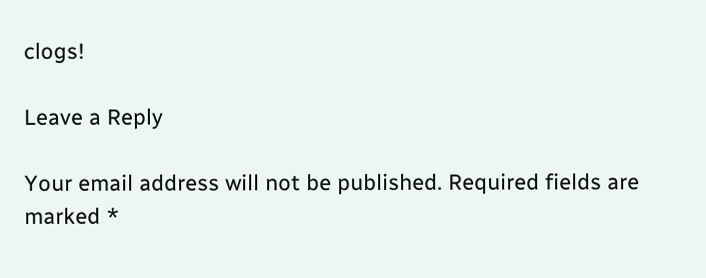clogs!

Leave a Reply

Your email address will not be published. Required fields are marked *